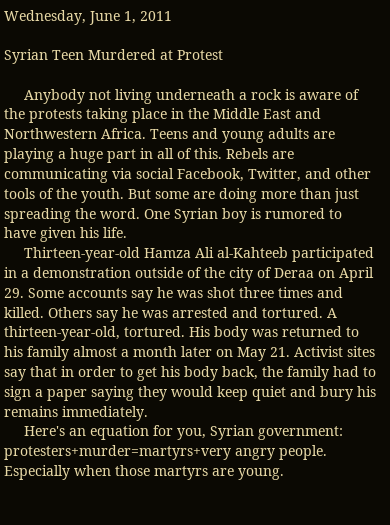Wednesday, June 1, 2011

Syrian Teen Murdered at Protest

     Anybody not living underneath a rock is aware of the protests taking place in the Middle East and Northwestern Africa. Teens and young adults are playing a huge part in all of this. Rebels are communicating via social Facebook, Twitter, and other tools of the youth. But some are doing more than just spreading the word. One Syrian boy is rumored to have given his life.
     Thirteen-year-old Hamza Ali al-Kahteeb participated in a demonstration outside of the city of Deraa on April 29. Some accounts say he was shot three times and killed. Others say he was arrested and tortured. A thirteen-year-old, tortured. His body was returned to his family almost a month later on May 21. Activist sites say that in order to get his body back, the family had to sign a paper saying they would keep quiet and bury his remains immediately.
     Here's an equation for you, Syrian government: protesters+murder=martyrs+very angry people. Especially when those martyrs are young.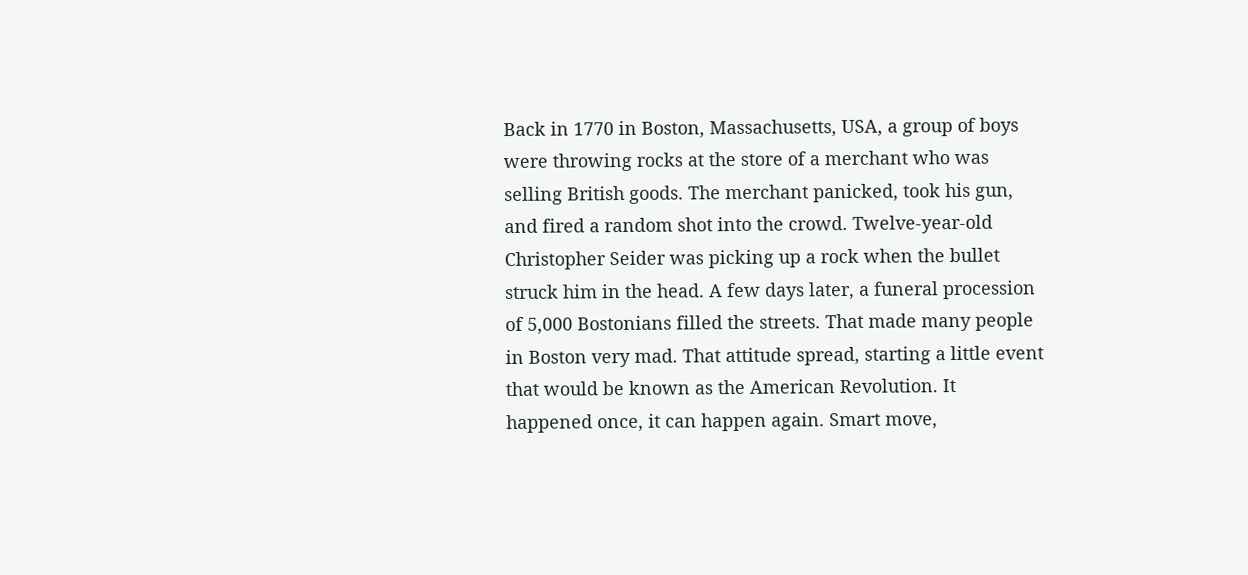Back in 1770 in Boston, Massachusetts, USA, a group of boys were throwing rocks at the store of a merchant who was selling British goods. The merchant panicked, took his gun, and fired a random shot into the crowd. Twelve-year-old Christopher Seider was picking up a rock when the bullet struck him in the head. A few days later, a funeral procession of 5,000 Bostonians filled the streets. That made many people in Boston very mad. That attitude spread, starting a little event that would be known as the American Revolution. It happened once, it can happen again. Smart move,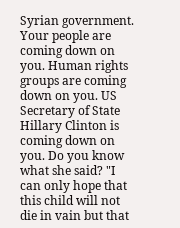Syrian government. Your people are coming down on you. Human rights groups are coming down on you. US Secretary of State Hillary Clinton is coming down on you. Do you know what she said? "I can only hope that this child will not die in vain but that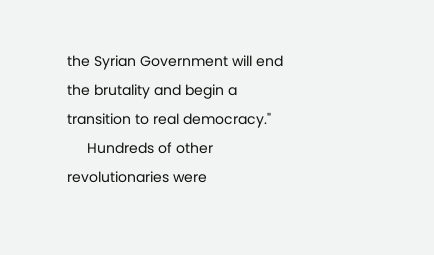the Syrian Government will end the brutality and begin a transition to real democracy."
     Hundreds of other revolutionaries were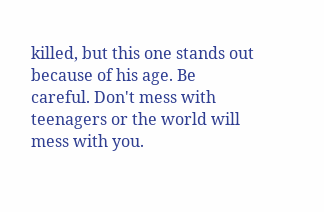killed, but this one stands out because of his age. Be careful. Don't mess with teenagers or the world will mess with you.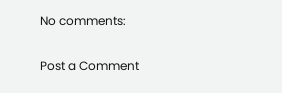No comments:

Post a Comment